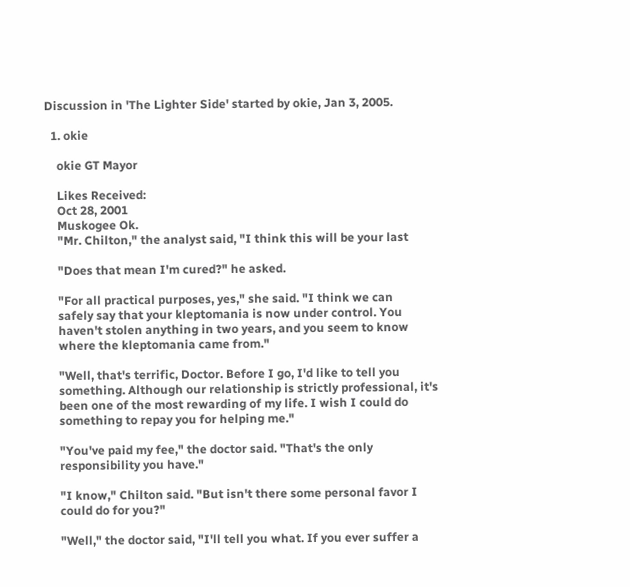Discussion in 'The Lighter Side' started by okie, Jan 3, 2005.

  1. okie

    okie GT Mayor

    Likes Received:
    Oct 28, 2001
    Muskogee Ok.
    "Mr. Chilton," the analyst said, "I think this will be your last

    "Does that mean I'm cured?" he asked.

    "For all practical purposes, yes," she said. "I think we can
    safely say that your kleptomania is now under control. You
    haven't stolen anything in two years, and you seem to know
    where the kleptomania came from."

    "Well, that's terrific, Doctor. Before I go, I'd like to tell you
    something. Although our relationship is strictly professional, it's
    been one of the most rewarding of my life. I wish I could do
    something to repay you for helping me."

    "You've paid my fee," the doctor said. "That's the only
    responsibility you have."

    "I know," Chilton said. "But isn't there some personal favor I
    could do for you?"

    "Well," the doctor said, "I'll tell you what. If you ever suffer a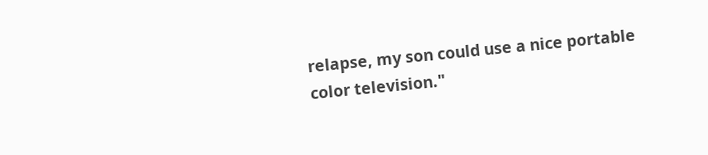relapse, my son could use a nice portable color television."